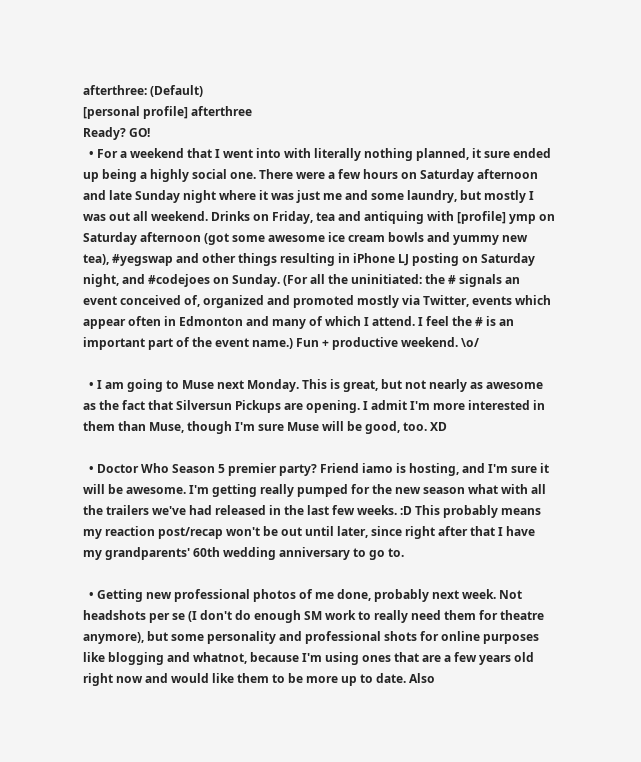afterthree: (Default)
[personal profile] afterthree
Ready? GO!
  • For a weekend that I went into with literally nothing planned, it sure ended up being a highly social one. There were a few hours on Saturday afternoon and late Sunday night where it was just me and some laundry, but mostly I was out all weekend. Drinks on Friday, tea and antiquing with [profile] ymp on Saturday afternoon (got some awesome ice cream bowls and yummy new tea), #yegswap and other things resulting in iPhone LJ posting on Saturday night, and #codejoes on Sunday. (For all the uninitiated: the # signals an event conceived of, organized and promoted mostly via Twitter, events which appear often in Edmonton and many of which I attend. I feel the # is an important part of the event name.) Fun + productive weekend. \o/

  • I am going to Muse next Monday. This is great, but not nearly as awesome as the fact that Silversun Pickups are opening. I admit I'm more interested in them than Muse, though I'm sure Muse will be good, too. XD

  • Doctor Who Season 5 premier party? Friend iamo is hosting, and I'm sure it will be awesome. I'm getting really pumped for the new season what with all the trailers we've had released in the last few weeks. :D This probably means my reaction post/recap won't be out until later, since right after that I have my grandparents' 60th wedding anniversary to go to.

  • Getting new professional photos of me done, probably next week. Not headshots per se (I don't do enough SM work to really need them for theatre anymore), but some personality and professional shots for online purposes like blogging and whatnot, because I'm using ones that are a few years old right now and would like them to be more up to date. Also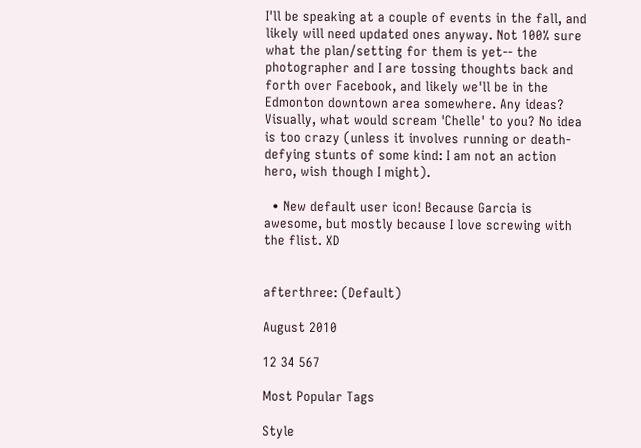I'll be speaking at a couple of events in the fall, and likely will need updated ones anyway. Not 100% sure what the plan/setting for them is yet-- the photographer and I are tossing thoughts back and forth over Facebook, and likely we'll be in the Edmonton downtown area somewhere. Any ideas? Visually, what would scream 'Chelle' to you? No idea is too crazy (unless it involves running or death-defying stunts of some kind: I am not an action hero, wish though I might).

  • New default user icon! Because Garcia is awesome, but mostly because I love screwing with the flist. XD


afterthree: (Default)

August 2010

12 34 567

Most Popular Tags

Style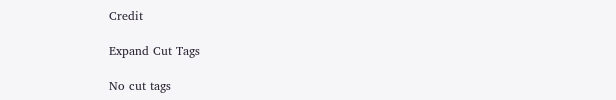Credit

Expand Cut Tags

No cut tags